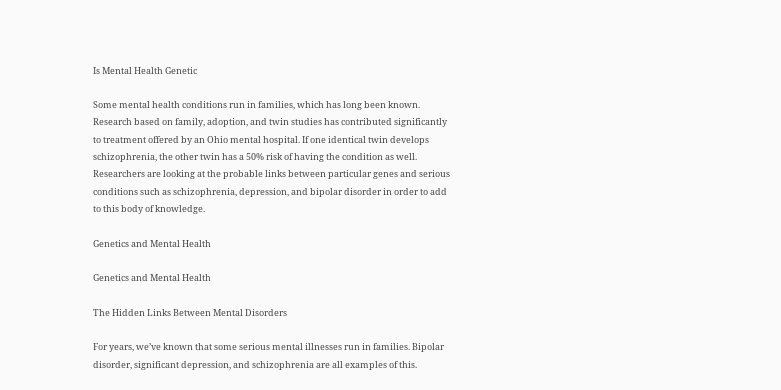Is Mental Health Genetic

Some mental health conditions run in families, which has long been known. Research based on family, adoption, and twin studies has contributed significantly to treatment offered by an Ohio mental hospital. If one identical twin develops schizophrenia, the other twin has a 50% risk of having the condition as well. Researchers are looking at the probable links between particular genes and serious conditions such as schizophrenia, depression, and bipolar disorder in order to add to this body of knowledge.

Genetics and Mental Health

Genetics and Mental Health

The Hidden Links Between Mental Disorders

For years, we’ve known that some serious mental illnesses run in families. Bipolar disorder, significant depression, and schizophrenia are all examples of this.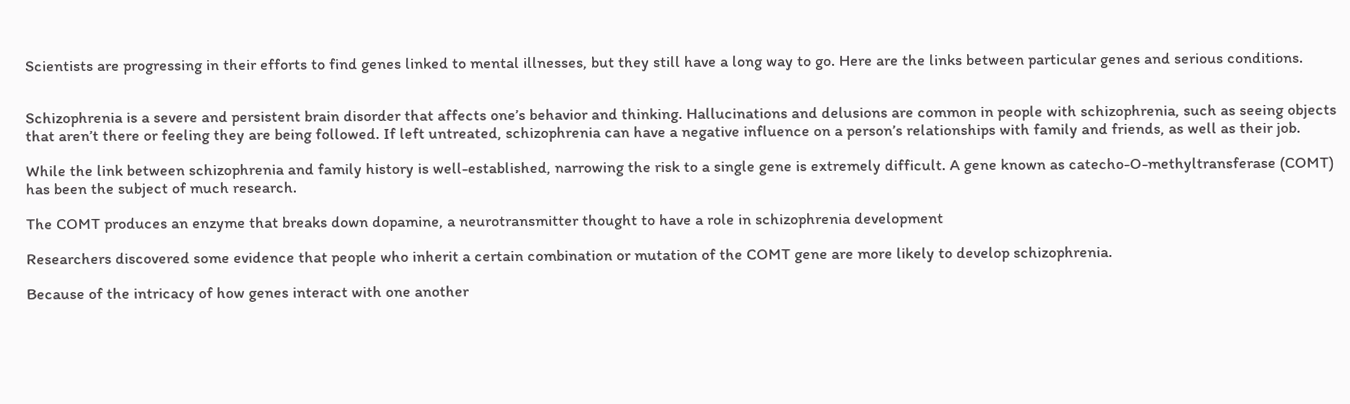Scientists are progressing in their efforts to find genes linked to mental illnesses, but they still have a long way to go. Here are the links between particular genes and serious conditions.


Schizophrenia is a severe and persistent brain disorder that affects one’s behavior and thinking. Hallucinations and delusions are common in people with schizophrenia, such as seeing objects that aren’t there or feeling they are being followed. If left untreated, schizophrenia can have a negative influence on a person’s relationships with family and friends, as well as their job.

While the link between schizophrenia and family history is well-established, narrowing the risk to a single gene is extremely difficult. A gene known as catecho-O-methyltransferase (COMT) has been the subject of much research.

The COMT produces an enzyme that breaks down dopamine, a neurotransmitter thought to have a role in schizophrenia development

Researchers discovered some evidence that people who inherit a certain combination or mutation of the COMT gene are more likely to develop schizophrenia.

Because of the intricacy of how genes interact with one another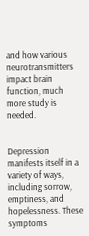and how various neurotransmitters impact brain function, much more study is needed.


Depression manifests itself in a variety of ways, including sorrow, emptiness, and hopelessness. These symptoms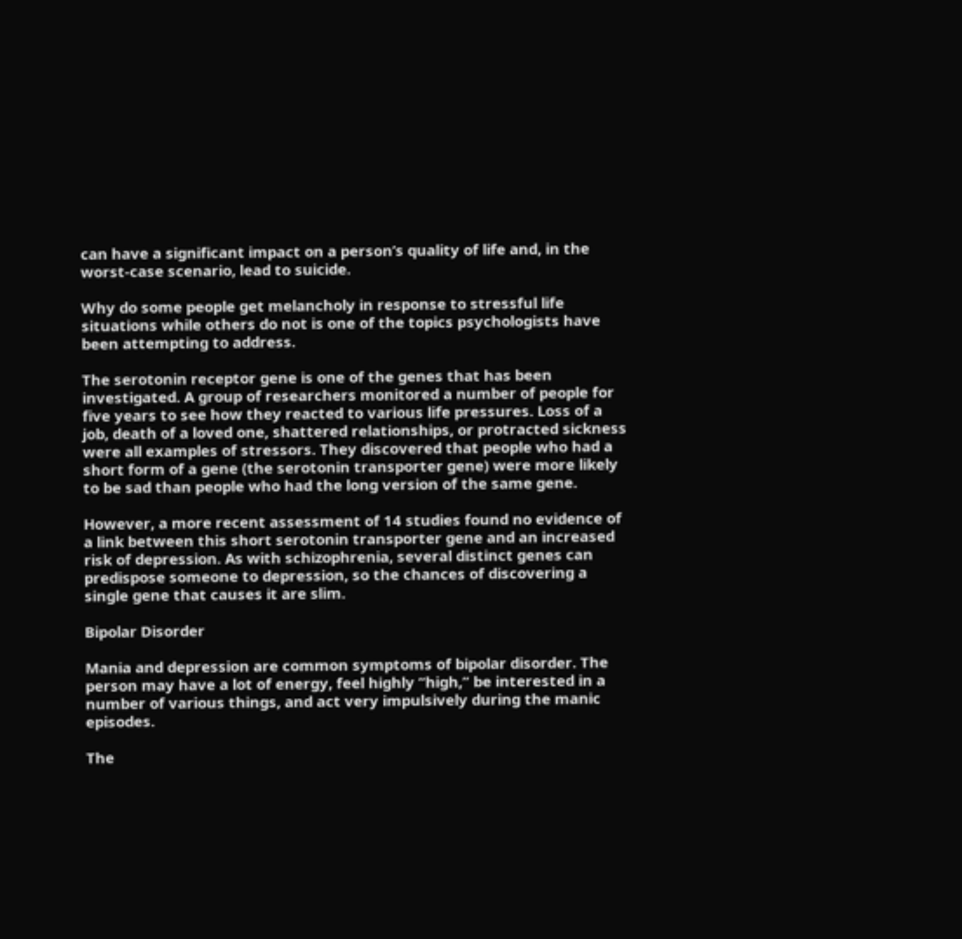can have a significant impact on a person’s quality of life and, in the worst-case scenario, lead to suicide.

Why do some people get melancholy in response to stressful life situations while others do not is one of the topics psychologists have been attempting to address.

The serotonin receptor gene is one of the genes that has been investigated. A group of researchers monitored a number of people for five years to see how they reacted to various life pressures. Loss of a job, death of a loved one, shattered relationships, or protracted sickness were all examples of stressors. They discovered that people who had a short form of a gene (the serotonin transporter gene) were more likely to be sad than people who had the long version of the same gene.

However, a more recent assessment of 14 studies found no evidence of a link between this short serotonin transporter gene and an increased risk of depression. As with schizophrenia, several distinct genes can predispose someone to depression, so the chances of discovering a single gene that causes it are slim.

Bipolar Disorder

Mania and depression are common symptoms of bipolar disorder. The person may have a lot of energy, feel highly “high,” be interested in a number of various things, and act very impulsively during the manic episodes.

The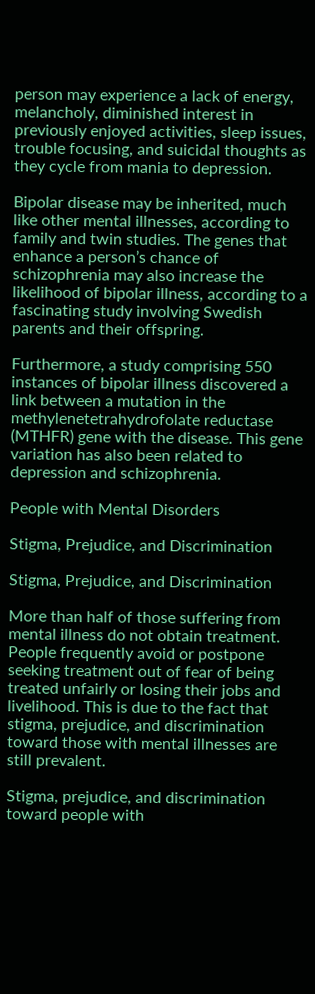person may experience a lack of energy, melancholy, diminished interest in previously enjoyed activities, sleep issues, trouble focusing, and suicidal thoughts as they cycle from mania to depression.

Bipolar disease may be inherited, much like other mental illnesses, according to family and twin studies. The genes that enhance a person’s chance of schizophrenia may also increase the likelihood of bipolar illness, according to a fascinating study involving Swedish parents and their offspring.

Furthermore, a study comprising 550 instances of bipolar illness discovered a link between a mutation in the methylenetetrahydrofolate reductase (MTHFR) gene with the disease. This gene variation has also been related to depression and schizophrenia.

People with Mental Disorders

Stigma, Prejudice, and Discrimination

Stigma, Prejudice, and Discrimination

More than half of those suffering from mental illness do not obtain treatment. People frequently avoid or postpone seeking treatment out of fear of being treated unfairly or losing their jobs and livelihood. This is due to the fact that stigma, prejudice, and discrimination toward those with mental illnesses are still prevalent.

Stigma, prejudice, and discrimination toward people with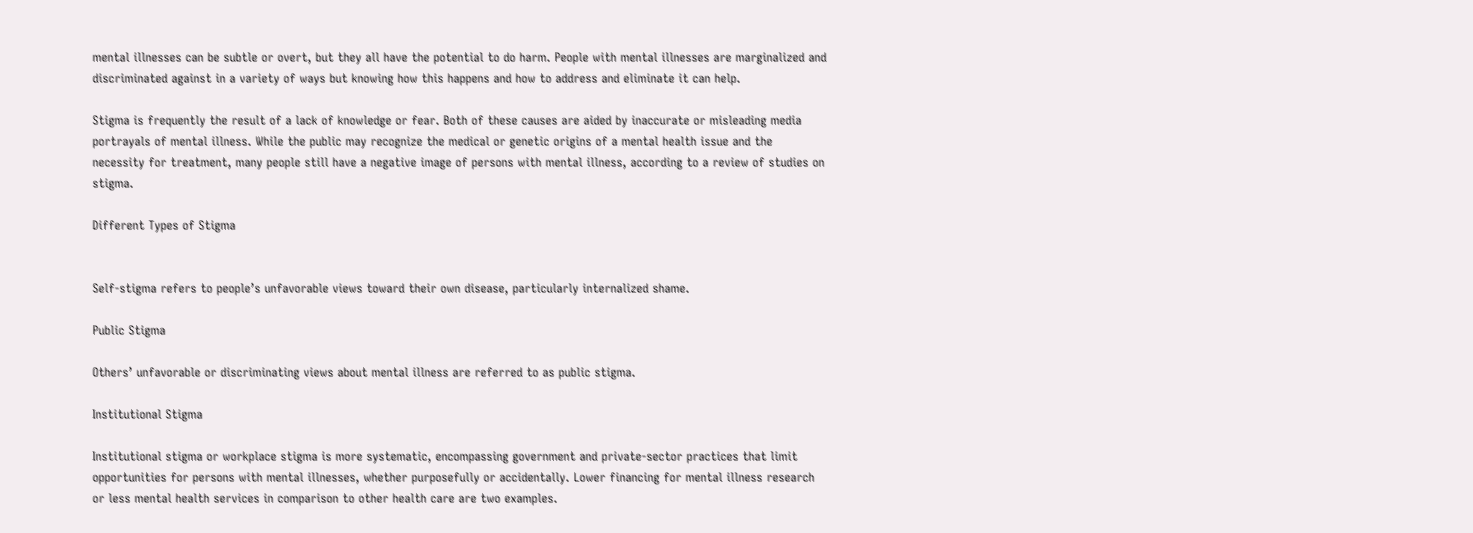mental illnesses can be subtle or overt, but they all have the potential to do harm. People with mental illnesses are marginalized and discriminated against in a variety of ways but knowing how this happens and how to address and eliminate it can help.

Stigma is frequently the result of a lack of knowledge or fear. Both of these causes are aided by inaccurate or misleading media portrayals of mental illness. While the public may recognize the medical or genetic origins of a mental health issue and the necessity for treatment, many people still have a negative image of persons with mental illness, according to a review of studies on stigma.

Different Types of Stigma


Self-stigma refers to people’s unfavorable views toward their own disease, particularly internalized shame.

Public Stigma

Others’ unfavorable or discriminating views about mental illness are referred to as public stigma.

Institutional Stigma

Institutional stigma or workplace stigma is more systematic, encompassing government and private-sector practices that limit opportunities for persons with mental illnesses, whether purposefully or accidentally. Lower financing for mental illness research or less mental health services in comparison to other health care are two examples.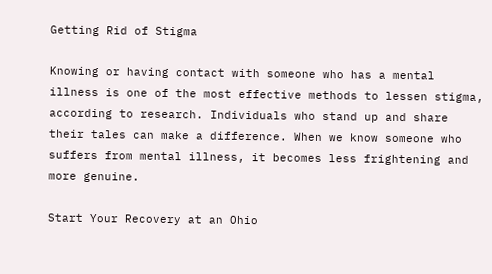Getting Rid of Stigma

Knowing or having contact with someone who has a mental illness is one of the most effective methods to lessen stigma, according to research. Individuals who stand up and share their tales can make a difference. When we know someone who suffers from mental illness, it becomes less frightening and more genuine.

Start Your Recovery at an Ohio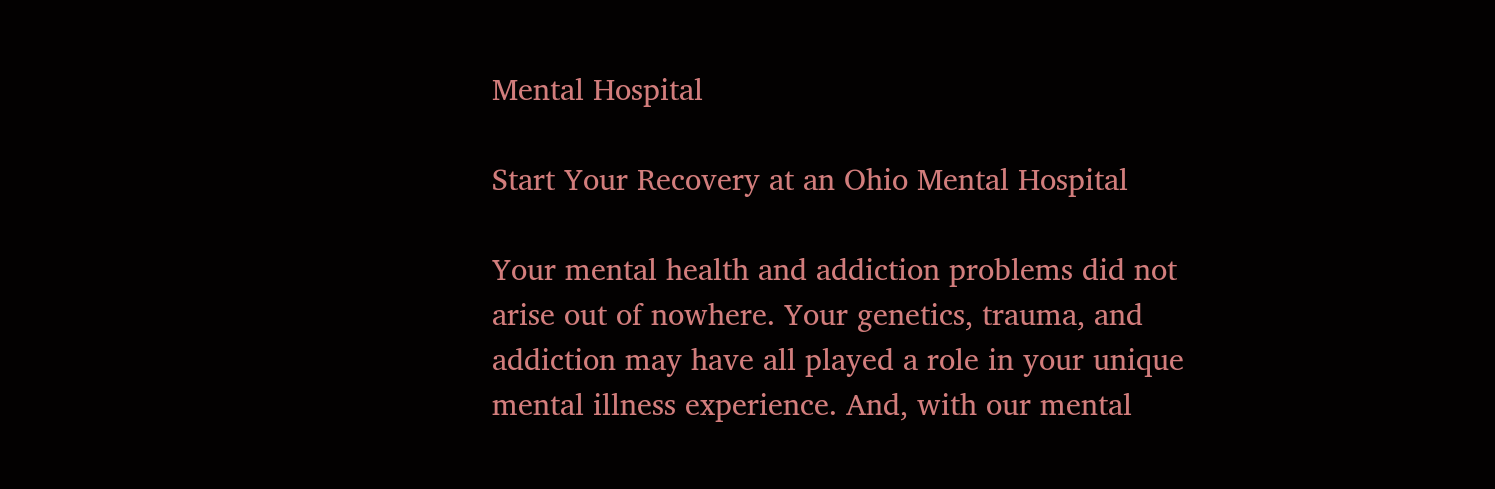Mental Hospital

Start Your Recovery at an Ohio Mental Hospital

Your mental health and addiction problems did not arise out of nowhere. Your genetics, trauma, and addiction may have all played a role in your unique mental illness experience. And, with our mental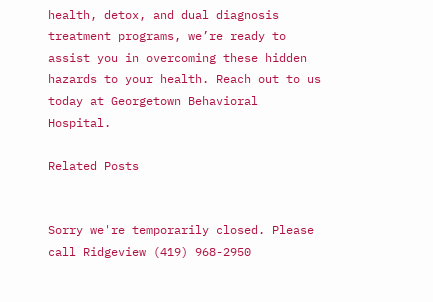health, detox, and dual diagnosis treatment programs, we’re ready to assist you in overcoming these hidden hazards to your health. Reach out to us today at Georgetown Behavioral Hospital.

Related Posts


Sorry we're temporarily closed. Please call Ridgeview (419) 968-2950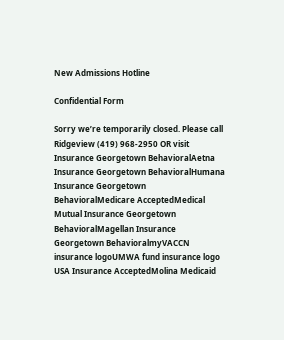New Admissions Hotline

Confidential Form

Sorry we’re temporarily closed. Please call Ridgeview (419) 968-2950 OR visit
Insurance Georgetown BehavioralAetna Insurance Georgetown BehavioralHumana Insurance Georgetown BehavioralMedicare AcceptedMedical Mutual Insurance Georgetown BehavioralMagellan Insurance Georgetown BehavioralmyVACCN insurance logoUMWA fund insurance logo
USA Insurance AcceptedMolina Medicaid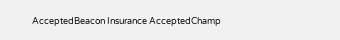AcceptedBeacon Insurance AcceptedChamp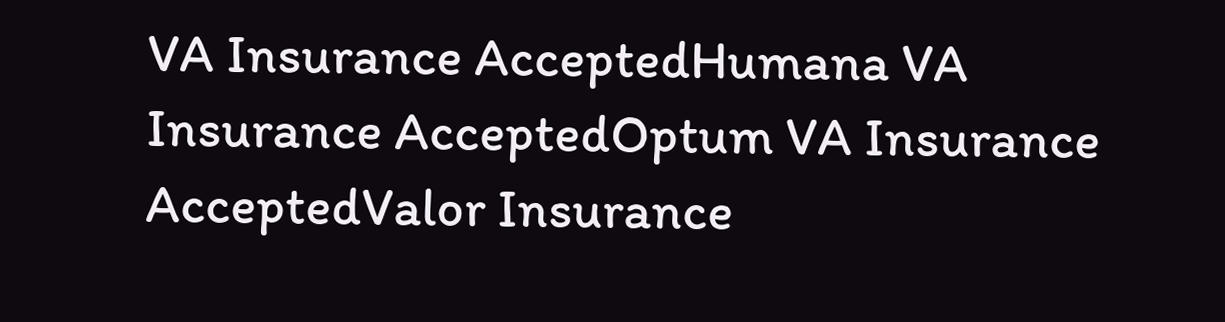VA Insurance AcceptedHumana VA Insurance AcceptedOptum VA Insurance AcceptedValor Insurance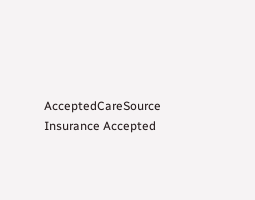AcceptedCareSource Insurance Accepted